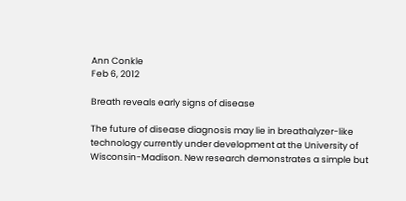Ann Conkle
Feb 6, 2012

Breath reveals early signs of disease

The future of disease diagnosis may lie in breathalyzer-like technology currently under development at the University of Wisconsin-Madison. New research demonstrates a simple but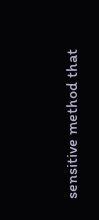sensitive method that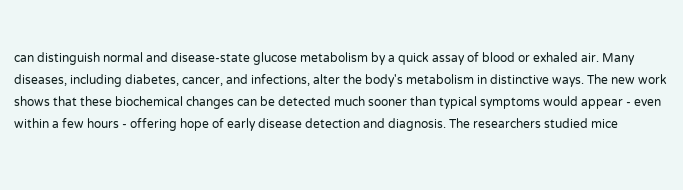can distinguish normal and disease-state glucose metabolism by a quick assay of blood or exhaled air. Many diseases, including diabetes, cancer, and infections, alter the body's metabolism in distinctive ways. The new work shows that these biochemical changes can be detected much sooner than typical symptoms would appear - even within a few hours - offering hope of early disease detection and diagnosis. The researchers studied mice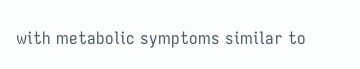with metabolic symptoms similar to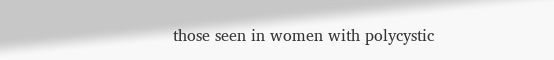those seen in women with polycystic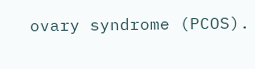ovary syndrome (PCOS).